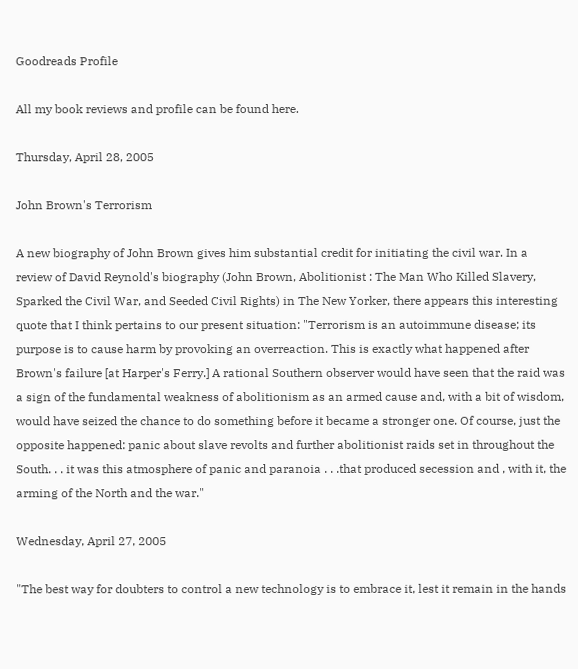Goodreads Profile

All my book reviews and profile can be found here.

Thursday, April 28, 2005

John Brown's Terrorism

A new biography of John Brown gives him substantial credit for initiating the civil war. In a review of David Reynold's biography (John Brown, Abolitionist : The Man Who Killed Slavery, Sparked the Civil War, and Seeded Civil Rights) in The New Yorker, there appears this interesting quote that I think pertains to our present situation: "Terrorism is an autoimmune disease; its purpose is to cause harm by provoking an overreaction. This is exactly what happened after Brown's failure [at Harper's Ferry.] A rational Southern observer would have seen that the raid was a sign of the fundamental weakness of abolitionism as an armed cause and, with a bit of wisdom, would have seized the chance to do something before it became a stronger one. Of course, just the opposite happened: panic about slave revolts and further abolitionist raids set in throughout the South. . . it was this atmosphere of panic and paranoia . . .that produced secession and , with it, the arming of the North and the war."

Wednesday, April 27, 2005

"The best way for doubters to control a new technology is to embrace it, lest it remain in the hands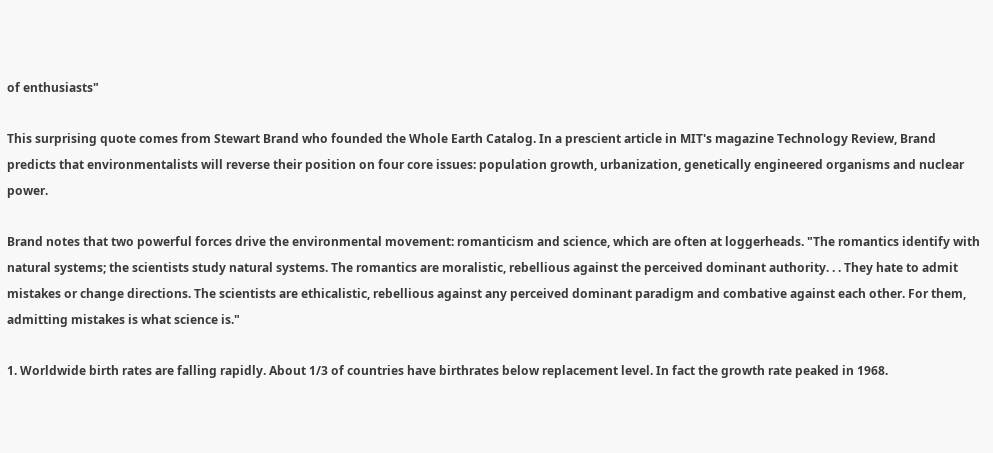of enthusiasts"

This surprising quote comes from Stewart Brand who founded the Whole Earth Catalog. In a prescient article in MIT's magazine Technology Review, Brand predicts that environmentalists will reverse their position on four core issues: population growth, urbanization, genetically engineered organisms and nuclear power.

Brand notes that two powerful forces drive the environmental movement: romanticism and science, which are often at loggerheads. "The romantics identify with natural systems; the scientists study natural systems. The romantics are moralistic, rebellious against the perceived dominant authority. . . They hate to admit mistakes or change directions. The scientists are ethicalistic, rebellious against any perceived dominant paradigm and combative against each other. For them, admitting mistakes is what science is."

1. Worldwide birth rates are falling rapidly. About 1/3 of countries have birthrates below replacement level. In fact the growth rate peaked in 1968.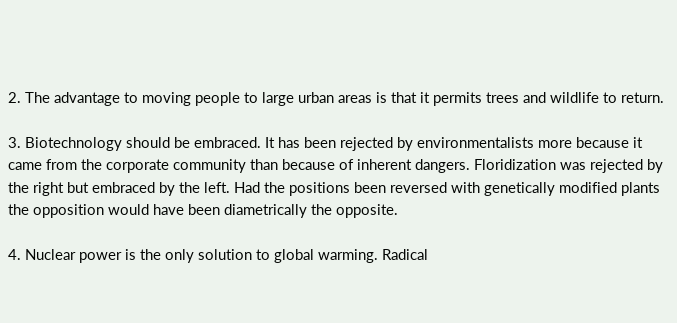2. The advantage to moving people to large urban areas is that it permits trees and wildlife to return.

3. Biotechnology should be embraced. It has been rejected by environmentalists more because it came from the corporate community than because of inherent dangers. Floridization was rejected by the right but embraced by the left. Had the positions been reversed with genetically modified plants the opposition would have been diametrically the opposite.

4. Nuclear power is the only solution to global warming. Radical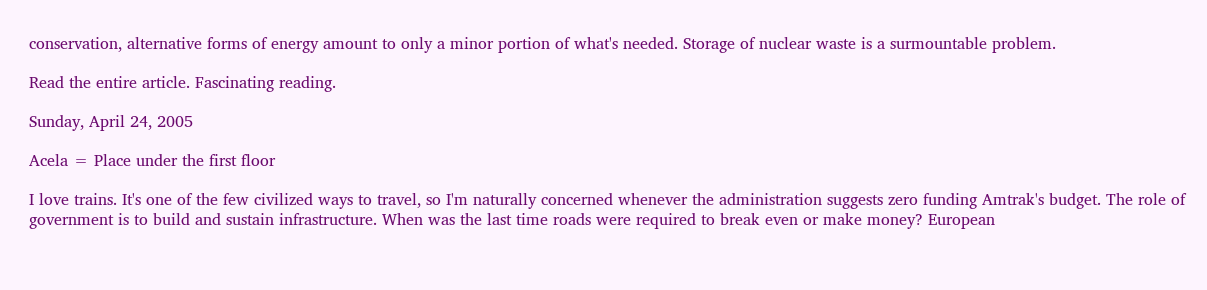conservation, alternative forms of energy amount to only a minor portion of what's needed. Storage of nuclear waste is a surmountable problem.

Read the entire article. Fascinating reading.

Sunday, April 24, 2005

Acela = Place under the first floor

I love trains. It's one of the few civilized ways to travel, so I'm naturally concerned whenever the administration suggests zero funding Amtrak's budget. The role of government is to build and sustain infrastructure. When was the last time roads were required to break even or make money? European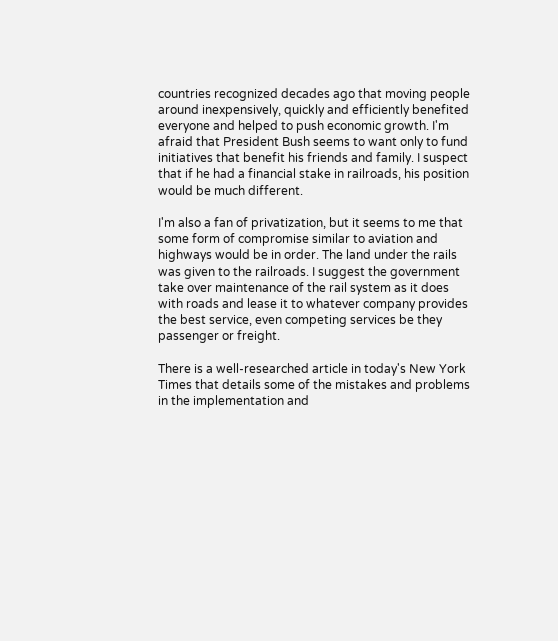countries recognized decades ago that moving people around inexpensively, quickly and efficiently benefited everyone and helped to push economic growth. I'm afraid that President Bush seems to want only to fund initiatives that benefit his friends and family. I suspect that if he had a financial stake in railroads, his position would be much different.

I'm also a fan of privatization, but it seems to me that some form of compromise similar to aviation and highways would be in order. The land under the rails was given to the railroads. I suggest the government take over maintenance of the rail system as it does with roads and lease it to whatever company provides the best service, even competing services be they passenger or freight.

There is a well-researched article in today's New York Times that details some of the mistakes and problems in the implementation and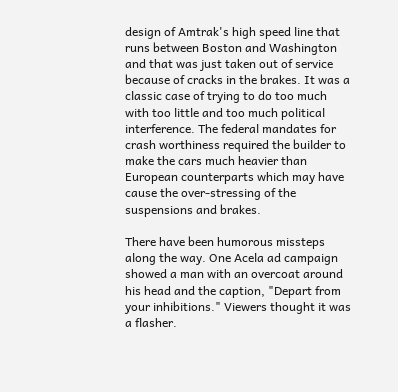design of Amtrak's high speed line that runs between Boston and Washington and that was just taken out of service because of cracks in the brakes. It was a classic case of trying to do too much with too little and too much political interference. The federal mandates for crash worthiness required the builder to make the cars much heavier than European counterparts which may have cause the over-stressing of the suspensions and brakes.

There have been humorous missteps along the way. One Acela ad campaign showed a man with an overcoat around his head and the caption, "Depart from your inhibitions." Viewers thought it was a flasher.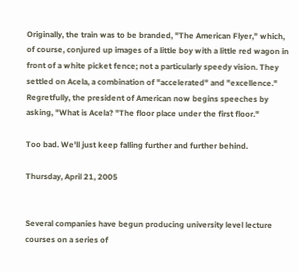Originally, the train was to be branded, "The American Flyer," which, of course, conjured up images of a little boy with a little red wagon in front of a white picket fence; not a particularly speedy vision. They settled on Acela, a combination of "accelerated" and "excellence." Regretfully, the president of American now begins speeches by asking, "What is Acela? "The floor place under the first floor."

Too bad. We'll just keep falling further and further behind.

Thursday, April 21, 2005


Several companies have begun producing university level lecture courses on a series of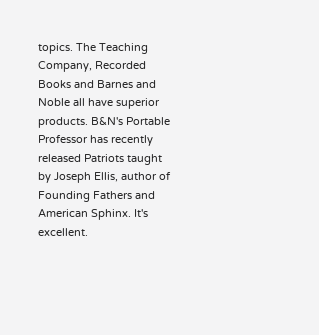topics. The Teaching Company, Recorded Books and Barnes and Noble all have superior products. B&N's Portable Professor has recently released Patriots taught by Joseph Ellis, author of Founding Fathers and American Sphinx. It's excellent.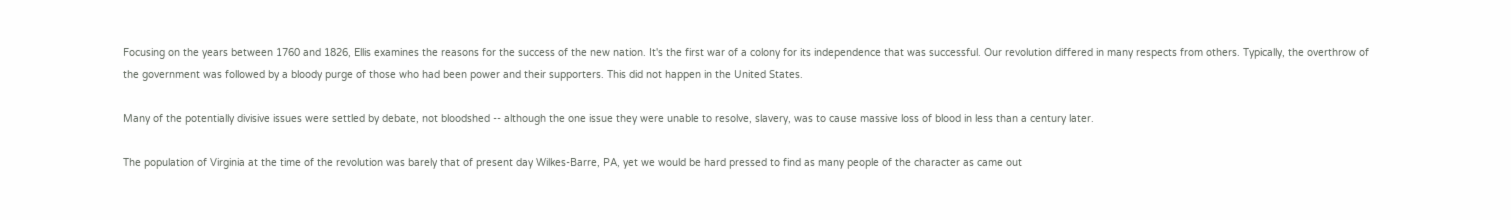Focusing on the years between 1760 and 1826, Ellis examines the reasons for the success of the new nation. It's the first war of a colony for its independence that was successful. Our revolution differed in many respects from others. Typically, the overthrow of the government was followed by a bloody purge of those who had been power and their supporters. This did not happen in the United States.

Many of the potentially divisive issues were settled by debate, not bloodshed -- although the one issue they were unable to resolve, slavery, was to cause massive loss of blood in less than a century later.

The population of Virginia at the time of the revolution was barely that of present day Wilkes-Barre, PA, yet we would be hard pressed to find as many people of the character as came out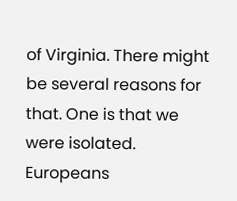of Virginia. There might be several reasons for that. One is that we were isolated. Europeans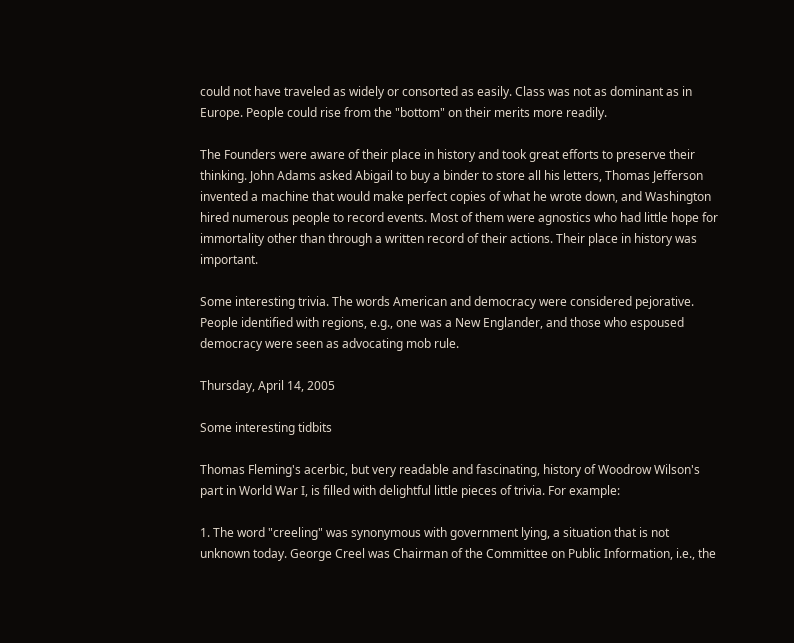could not have traveled as widely or consorted as easily. Class was not as dominant as in Europe. People could rise from the "bottom" on their merits more readily.

The Founders were aware of their place in history and took great efforts to preserve their thinking. John Adams asked Abigail to buy a binder to store all his letters, Thomas Jefferson invented a machine that would make perfect copies of what he wrote down, and Washington hired numerous people to record events. Most of them were agnostics who had little hope for immortality other than through a written record of their actions. Their place in history was important.

Some interesting trivia. The words American and democracy were considered pejorative. People identified with regions, e.g., one was a New Englander, and those who espoused democracy were seen as advocating mob rule.

Thursday, April 14, 2005

Some interesting tidbits

Thomas Fleming's acerbic, but very readable and fascinating, history of Woodrow Wilson's part in World War I, is filled with delightful little pieces of trivia. For example:

1. The word "creeling" was synonymous with government lying, a situation that is not unknown today. George Creel was Chairman of the Committee on Public Information, i.e., the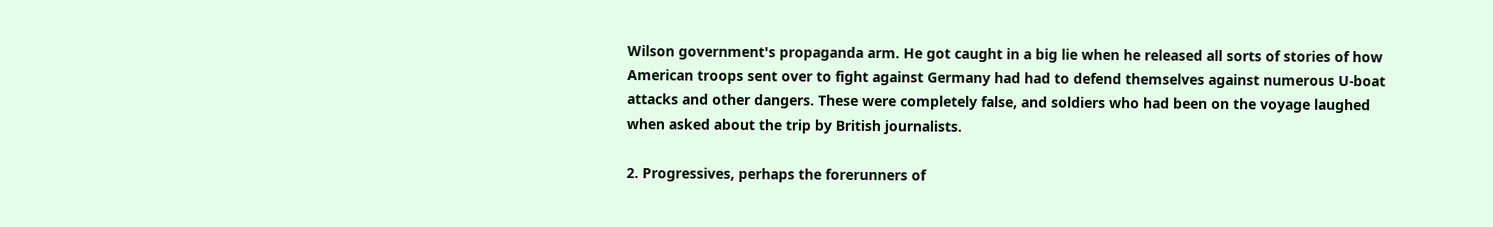Wilson government's propaganda arm. He got caught in a big lie when he released all sorts of stories of how American troops sent over to fight against Germany had had to defend themselves against numerous U-boat attacks and other dangers. These were completely false, and soldiers who had been on the voyage laughed when asked about the trip by British journalists.

2. Progressives, perhaps the forerunners of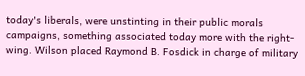today's liberals, were unstinting in their public morals campaigns, something associated today more with the right-wing. Wilson placed Raymond B. Fosdick in charge of military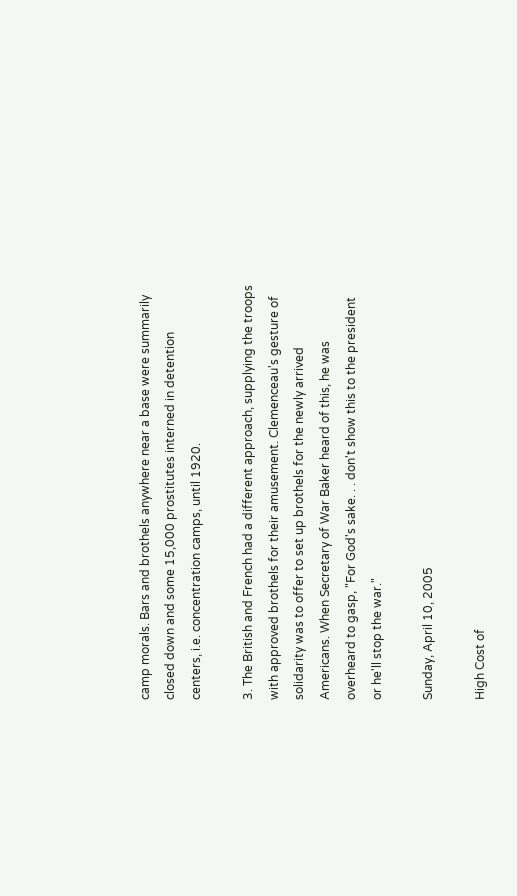camp morals. Bars and brothels anywhere near a base were summarily closed down and some 15,000 prostitutes interned in detention centers, i.e. concentration camps, until 1920.

3. The British and French had a different approach, supplying the troops with approved brothels for their amusement. Clemenceau's gesture of solidarity was to offer to set up brothels for the newly arrived Americans. When Secretary of War Baker heard of this, he was overheard to gasp, "For God's sake. . . don't show this to the president or he'll stop the war."

Sunday, April 10, 2005

High Cost of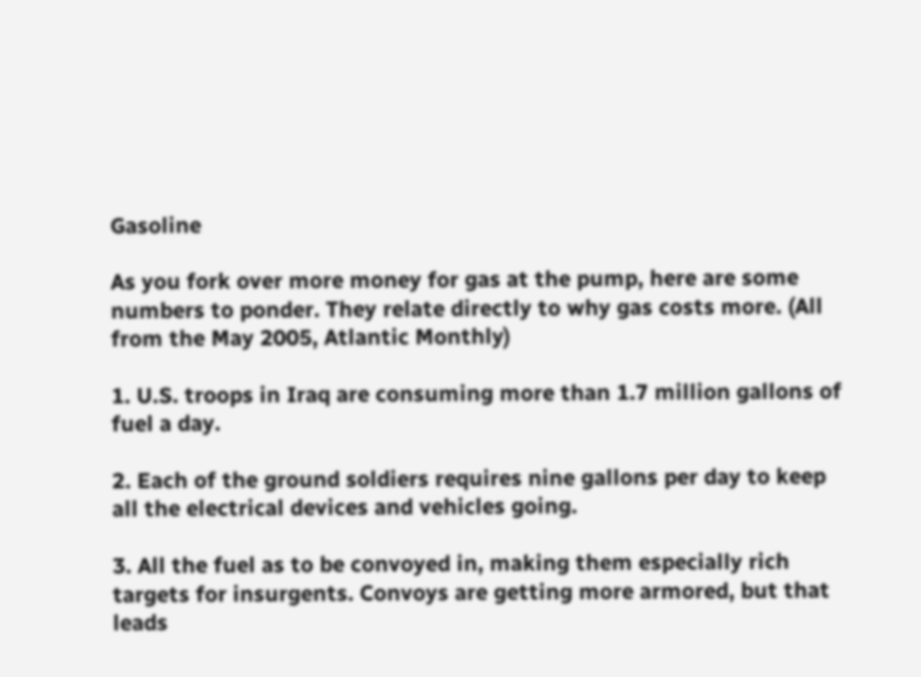Gasoline

As you fork over more money for gas at the pump, here are some numbers to ponder. They relate directly to why gas costs more. (All from the May 2005, Atlantic Monthly)

1. U.S. troops in Iraq are consuming more than 1.7 million gallons of fuel a day.

2. Each of the ground soldiers requires nine gallons per day to keep all the electrical devices and vehicles going.

3. All the fuel as to be convoyed in, making them especially rich targets for insurgents. Convoys are getting more armored, but that leads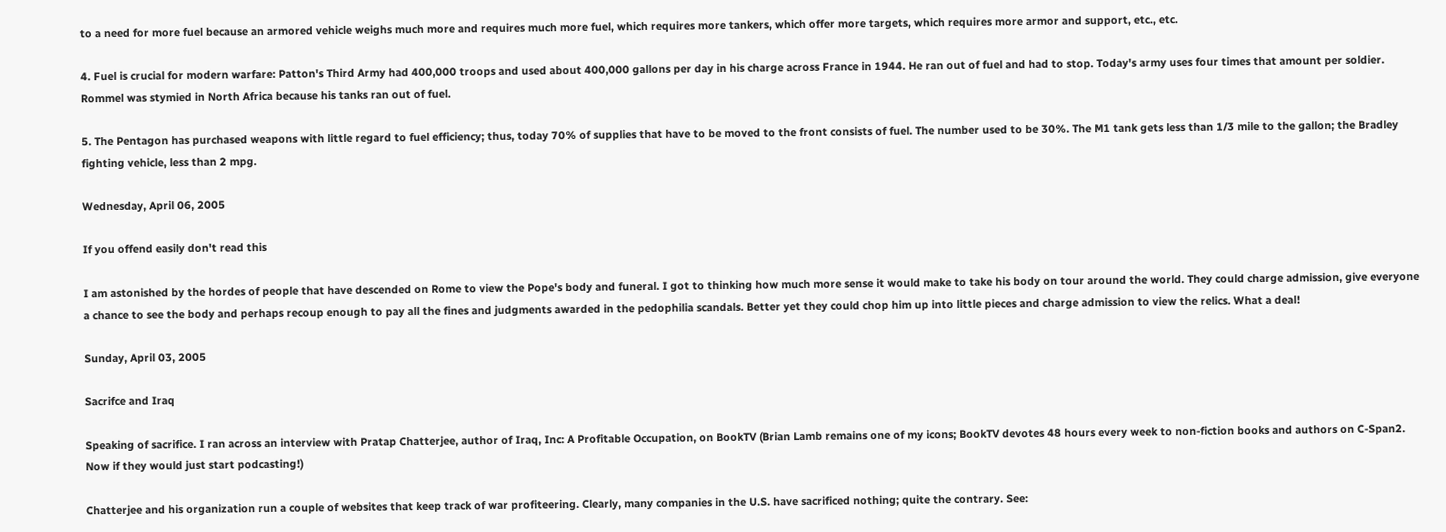to a need for more fuel because an armored vehicle weighs much more and requires much more fuel, which requires more tankers, which offer more targets, which requires more armor and support, etc., etc.

4. Fuel is crucial for modern warfare: Patton's Third Army had 400,000 troops and used about 400,000 gallons per day in his charge across France in 1944. He ran out of fuel and had to stop. Today's army uses four times that amount per soldier. Rommel was stymied in North Africa because his tanks ran out of fuel.

5. The Pentagon has purchased weapons with little regard to fuel efficiency; thus, today 70% of supplies that have to be moved to the front consists of fuel. The number used to be 30%. The M1 tank gets less than 1/3 mile to the gallon; the Bradley fighting vehicle, less than 2 mpg.

Wednesday, April 06, 2005

If you offend easily don't read this

I am astonished by the hordes of people that have descended on Rome to view the Pope's body and funeral. I got to thinking how much more sense it would make to take his body on tour around the world. They could charge admission, give everyone a chance to see the body and perhaps recoup enough to pay all the fines and judgments awarded in the pedophilia scandals. Better yet they could chop him up into little pieces and charge admission to view the relics. What a deal!

Sunday, April 03, 2005

Sacrifce and Iraq

Speaking of sacrifice. I ran across an interview with Pratap Chatterjee, author of Iraq, Inc: A Profitable Occupation, on BookTV (Brian Lamb remains one of my icons; BookTV devotes 48 hours every week to non-fiction books and authors on C-Span2. Now if they would just start podcasting!)

Chatterjee and his organization run a couple of websites that keep track of war profiteering. Clearly, many companies in the U.S. have sacrificed nothing; quite the contrary. See: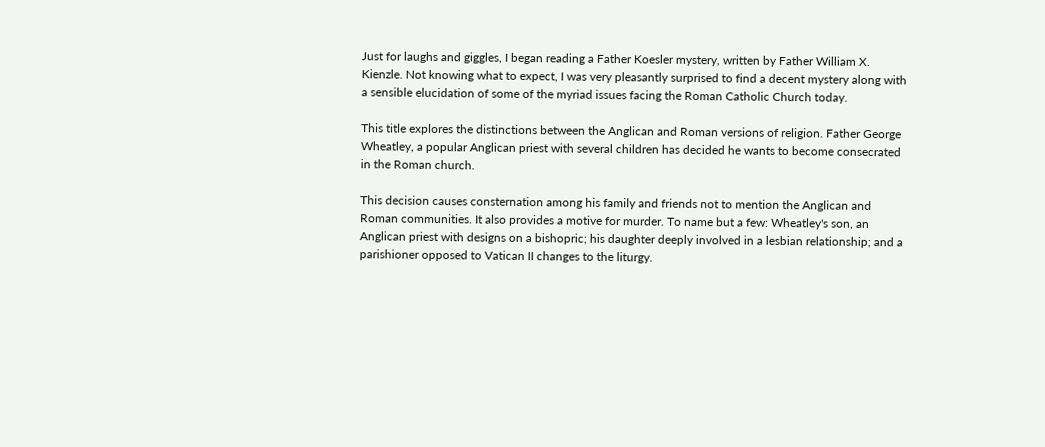Just for laughs and giggles, I began reading a Father Koesler mystery, written by Father William X. Kienzle. Not knowing what to expect, I was very pleasantly surprised to find a decent mystery along with a sensible elucidation of some of the myriad issues facing the Roman Catholic Church today.

This title explores the distinctions between the Anglican and Roman versions of religion. Father George Wheatley, a popular Anglican priest with several children has decided he wants to become consecrated in the Roman church.

This decision causes consternation among his family and friends not to mention the Anglican and Roman communities. It also provides a motive for murder. To name but a few: Wheatley's son, an Anglican priest with designs on a bishopric; his daughter deeply involved in a lesbian relationship; and a parishioner opposed to Vatican II changes to the liturgy.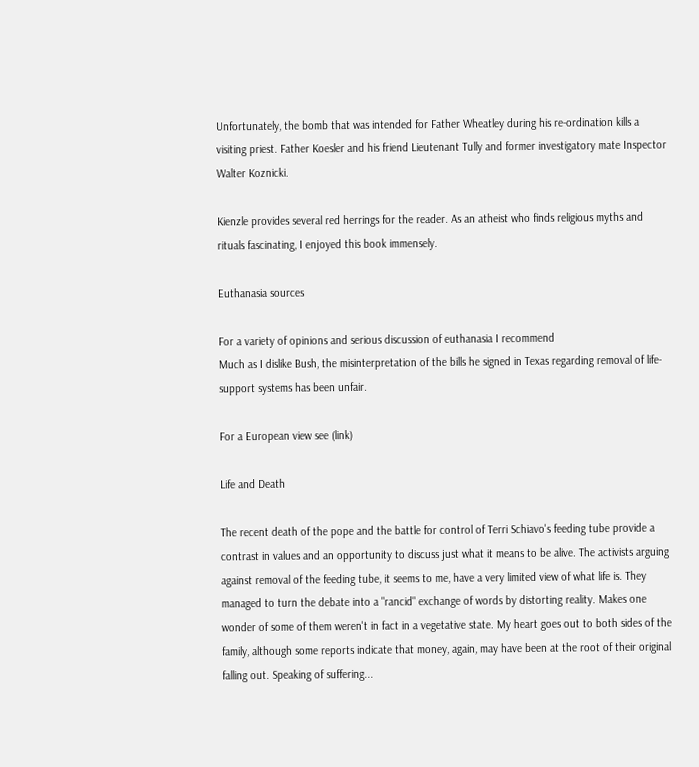Unfortunately, the bomb that was intended for Father Wheatley during his re-ordination kills a visiting priest. Father Koesler and his friend Lieutenant Tully and former investigatory mate Inspector Walter Koznicki.

Kienzle provides several red herrings for the reader. As an atheist who finds religious myths and rituals fascinating, I enjoyed this book immensely.

Euthanasia sources

For a variety of opinions and serious discussion of euthanasia I recommend
Much as I dislike Bush, the misinterpretation of the bills he signed in Texas regarding removal of life-support systems has been unfair.

For a European view see (link)

Life and Death

The recent death of the pope and the battle for control of Terri Schiavo's feeding tube provide a contrast in values and an opportunity to discuss just what it means to be alive. The activists arguing against removal of the feeding tube, it seems to me, have a very limited view of what life is. They managed to turn the debate into a "rancid" exchange of words by distorting reality. Makes one wonder of some of them weren't in fact in a vegetative state. My heart goes out to both sides of the family, although some reports indicate that money, again, may have been at the root of their original falling out. Speaking of suffering...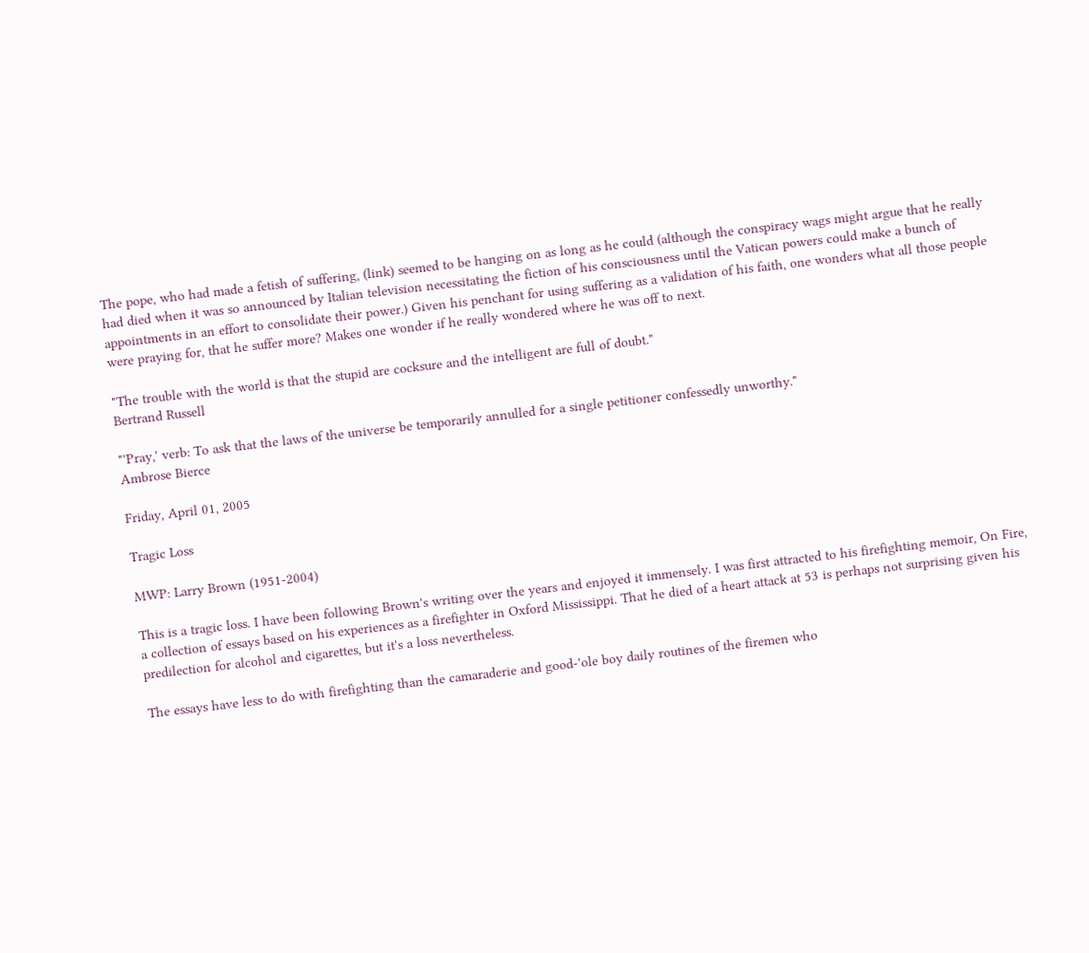The pope, who had made a fetish of suffering, (link) seemed to be hanging on as long as he could (although the conspiracy wags might argue that he really had died when it was so announced by Italian television necessitating the fiction of his consciousness until the Vatican powers could make a bunch of appointments in an effort to consolidate their power.) Given his penchant for using suffering as a validation of his faith, one wonders what all those people were praying for, that he suffer more? Makes one wonder if he really wondered where he was off to next.

"The trouble with the world is that the stupid are cocksure and the intelligent are full of doubt."
Bertrand Russell

"'Pray,' verb: To ask that the laws of the universe be temporarily annulled for a single petitioner confessedly unworthy."
Ambrose Bierce

Friday, April 01, 2005

Tragic Loss

MWP: Larry Brown (1951-2004)

This is a tragic loss. I have been following Brown's writing over the years and enjoyed it immensely. I was first attracted to his firefighting memoir, On Fire, a collection of essays based on his experiences as a firefighter in Oxford Mississippi. That he died of a heart attack at 53 is perhaps not surprising given his predilection for alcohol and cigarettes, but it's a loss nevertheless.

The essays have less to do with firefighting than the camaraderie and good-'ole boy daily routines of the firemen who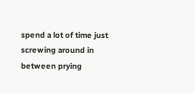spend a lot of time just screwing around in between prying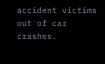accident victims out of car crashes.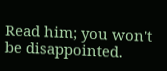Read him; you won't be disappointed.